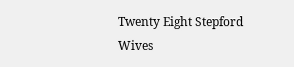Twenty Eight Stepford Wives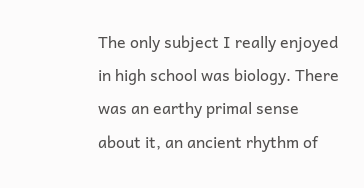The only subject I really enjoyed in high school was biology. There was an earthy primal sense about it, an ancient rhythm of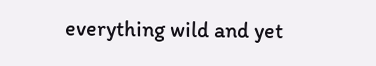everything wild and yet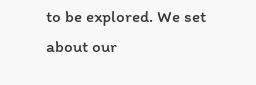to be explored. We set about our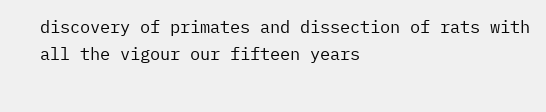discovery of primates and dissection of rats with all the vigour our fifteen years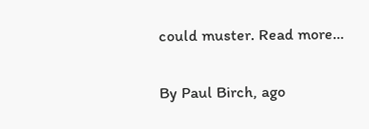could muster. Read more…

By Paul Birch, ago